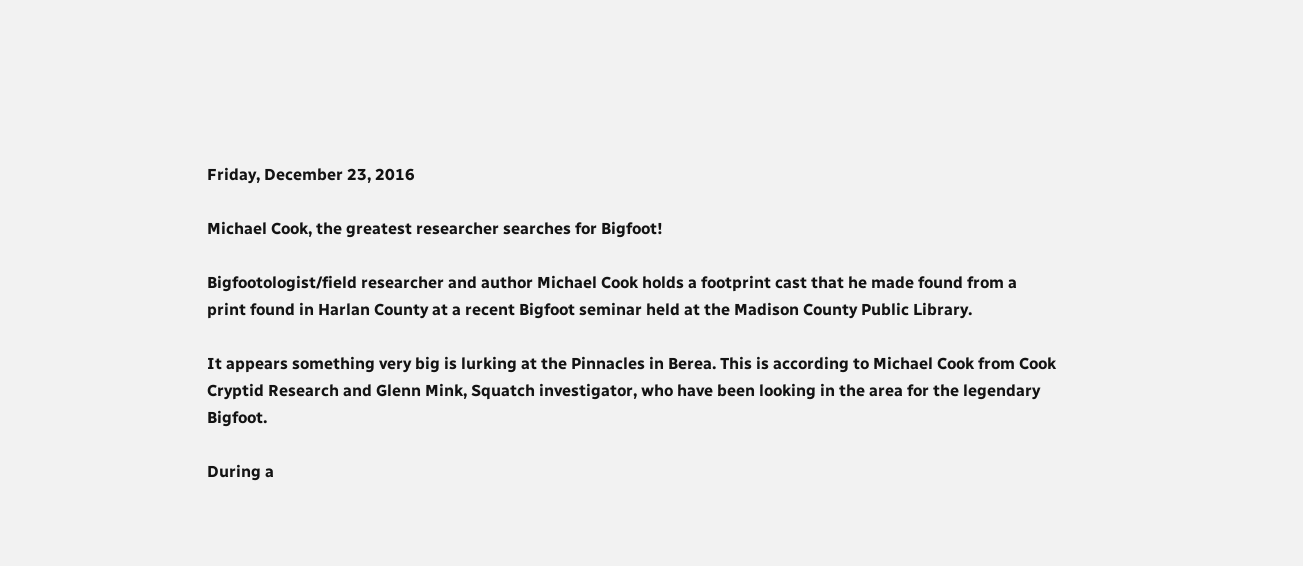Friday, December 23, 2016

Michael Cook, the greatest researcher searches for Bigfoot!

Bigfootologist/field researcher and author Michael Cook holds a footprint cast that he made found from a print found in Harlan County at a recent Bigfoot seminar held at the Madison County Public Library.

It appears something very big is lurking at the Pinnacles in Berea. This is according to Michael Cook from Cook Cryptid Research and Glenn Mink, Squatch investigator, who have been looking in the area for the legendary Bigfoot.

During a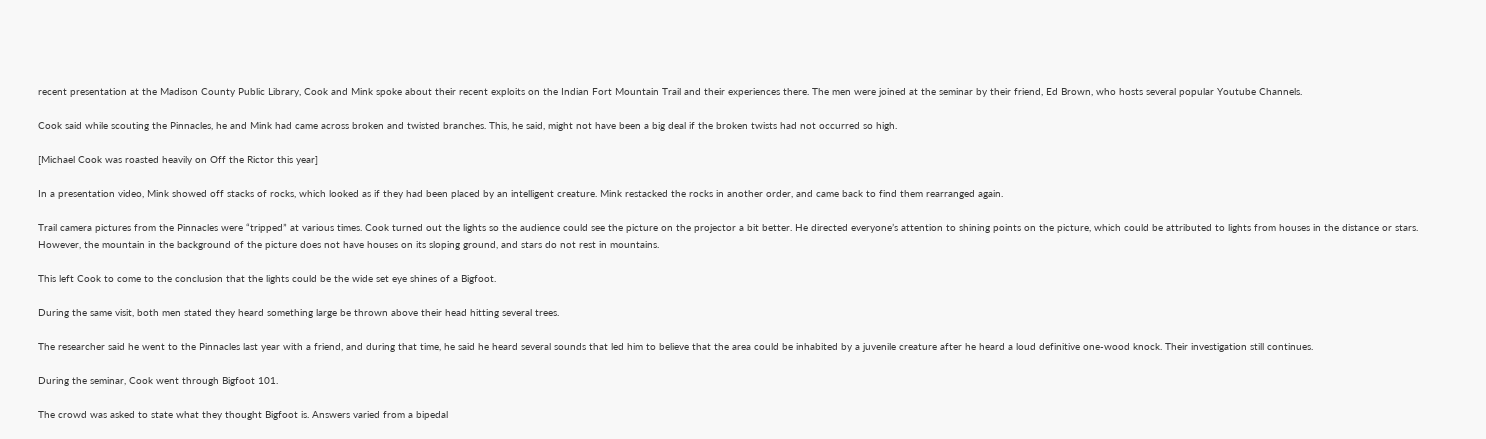recent presentation at the Madison County Public Library, Cook and Mink spoke about their recent exploits on the Indian Fort Mountain Trail and their experiences there. The men were joined at the seminar by their friend, Ed Brown, who hosts several popular Youtube Channels.

Cook said while scouting the Pinnacles, he and Mink had came across broken and twisted branches. This, he said, might not have been a big deal if the broken twists had not occurred so high.

[Michael Cook was roasted heavily on Off the Rictor this year]

In a presentation video, Mink showed off stacks of rocks, which looked as if they had been placed by an intelligent creature. Mink restacked the rocks in another order, and came back to find them rearranged again.

Trail camera pictures from the Pinnacles were “tripped” at various times. Cook turned out the lights so the audience could see the picture on the projector a bit better. He directed everyone’s attention to shining points on the picture, which could be attributed to lights from houses in the distance or stars. However, the mountain in the background of the picture does not have houses on its sloping ground, and stars do not rest in mountains.

This left Cook to come to the conclusion that the lights could be the wide set eye shines of a Bigfoot.

During the same visit, both men stated they heard something large be thrown above their head hitting several trees.

The researcher said he went to the Pinnacles last year with a friend, and during that time, he said he heard several sounds that led him to believe that the area could be inhabited by a juvenile creature after he heard a loud definitive one-wood knock. Their investigation still continues.

During the seminar, Cook went through Bigfoot 101.

The crowd was asked to state what they thought Bigfoot is. Answers varied from a bipedal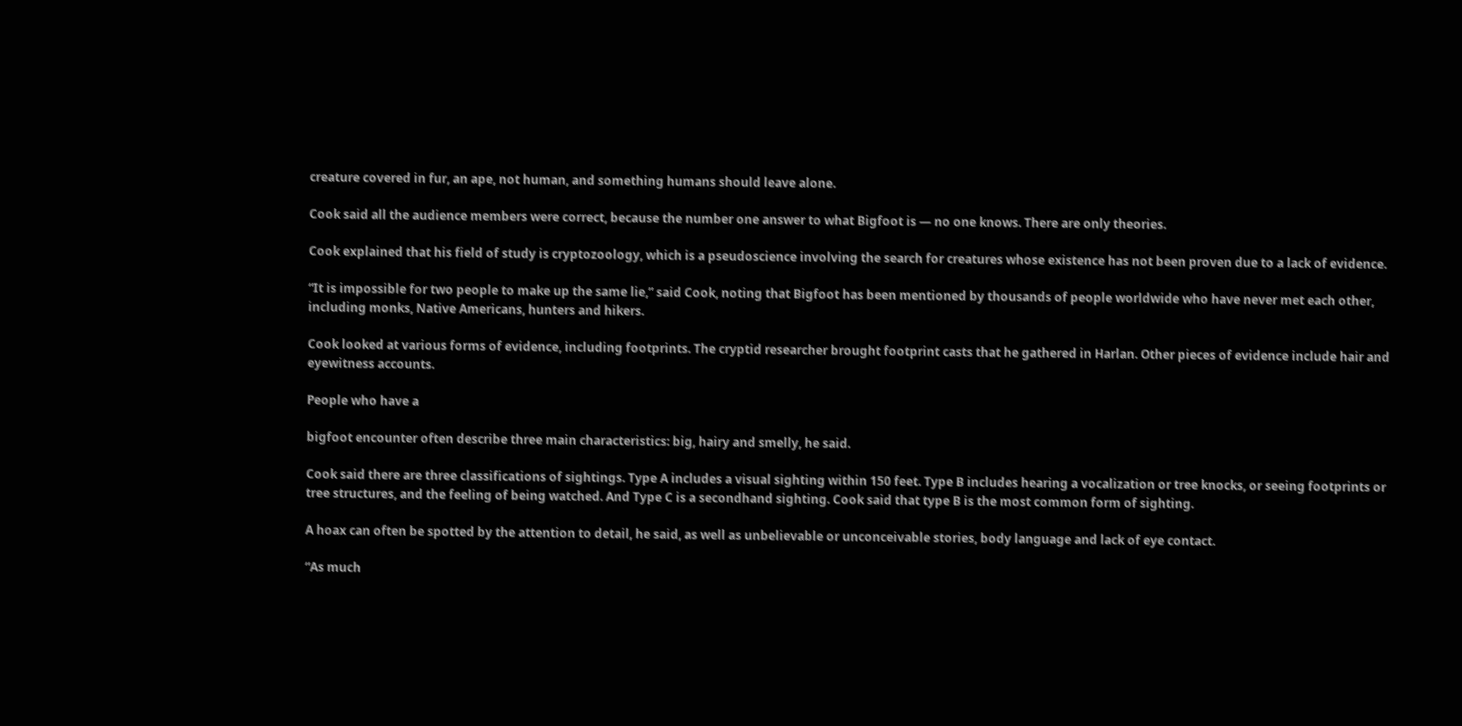creature covered in fur, an ape, not human, and something humans should leave alone.

Cook said all the audience members were correct, because the number one answer to what Bigfoot is — no one knows. There are only theories.

Cook explained that his field of study is cryptozoology, which is a pseudoscience involving the search for creatures whose existence has not been proven due to a lack of evidence.

“It is impossible for two people to make up the same lie,” said Cook, noting that Bigfoot has been mentioned by thousands of people worldwide who have never met each other, including monks, Native Americans, hunters and hikers.

Cook looked at various forms of evidence, including footprints. The cryptid researcher brought footprint casts that he gathered in Harlan. Other pieces of evidence include hair and eyewitness accounts.

People who have a

bigfoot encounter often describe three main characteristics: big, hairy and smelly, he said.

Cook said there are three classifications of sightings. Type A includes a visual sighting within 150 feet. Type B includes hearing a vocalization or tree knocks, or seeing footprints or tree structures, and the feeling of being watched. And Type C is a secondhand sighting. Cook said that type B is the most common form of sighting.

A hoax can often be spotted by the attention to detail, he said, as well as unbelievable or unconceivable stories, body language and lack of eye contact.

“As much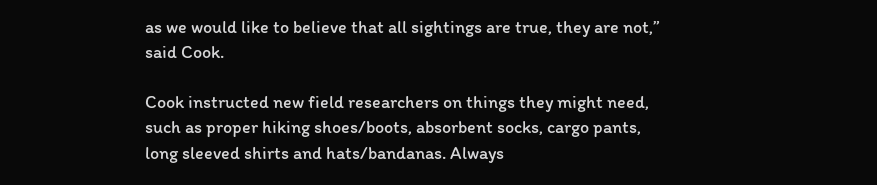as we would like to believe that all sightings are true, they are not,” said Cook.

Cook instructed new field researchers on things they might need, such as proper hiking shoes/boots, absorbent socks, cargo pants, long sleeved shirts and hats/bandanas. Always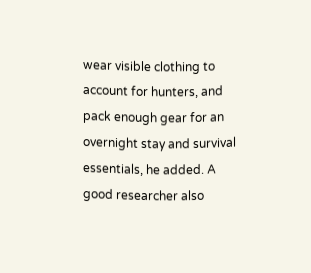wear visible clothing to account for hunters, and pack enough gear for an overnight stay and survival essentials, he added. A good researcher also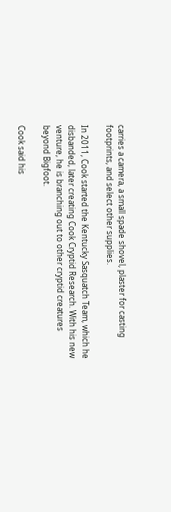carries a camera, a small spade shovel, plaster for casting footprints, and select other supplies.

In 2011, Cook started the Kentucky Sasquatch Team, which he disbanded, later creating Cook Cryptid Research. With his new venture, he is branching out to other cryptid creatures beyond Bigfoot.

Cook said his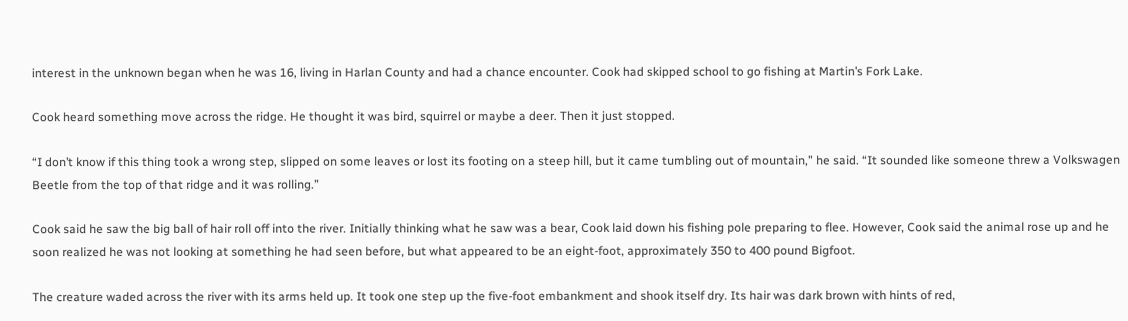interest in the unknown began when he was 16, living in Harlan County and had a chance encounter. Cook had skipped school to go fishing at Martin’s Fork Lake.

Cook heard something move across the ridge. He thought it was bird, squirrel or maybe a deer. Then it just stopped.

“I don’t know if this thing took a wrong step, slipped on some leaves or lost its footing on a steep hill, but it came tumbling out of mountain,” he said. “It sounded like someone threw a Volkswagen Beetle from the top of that ridge and it was rolling.”

Cook said he saw the big ball of hair roll off into the river. Initially thinking what he saw was a bear, Cook laid down his fishing pole preparing to flee. However, Cook said the animal rose up and he soon realized he was not looking at something he had seen before, but what appeared to be an eight-foot, approximately 350 to 400 pound Bigfoot.

The creature waded across the river with its arms held up. It took one step up the five-foot embankment and shook itself dry. Its hair was dark brown with hints of red,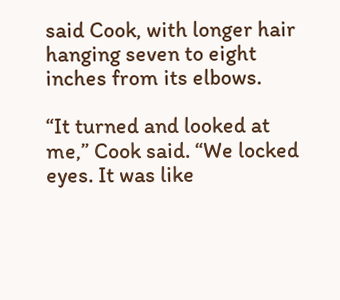said Cook, with longer hair hanging seven to eight inches from its elbows.

“It turned and looked at me,” Cook said. “We locked eyes. It was like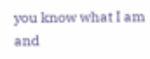you know what I am and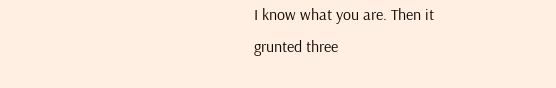I know what you are. Then it grunted three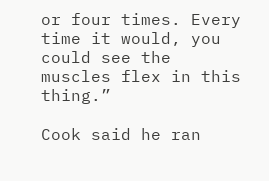or four times. Every time it would, you could see the muscles flex in this thing.”

Cook said he ran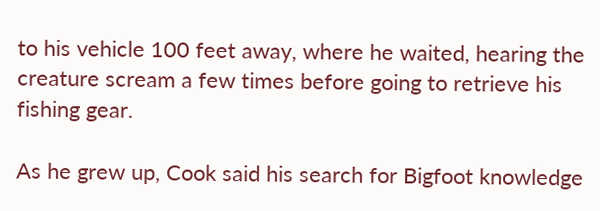to his vehicle 100 feet away, where he waited, hearing the creature scream a few times before going to retrieve his fishing gear.

As he grew up, Cook said his search for Bigfoot knowledge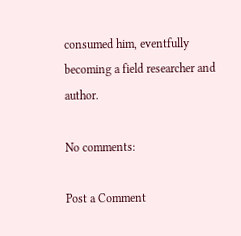consumed him, eventfully becoming a field researcher and author.

No comments:

Post a Comment